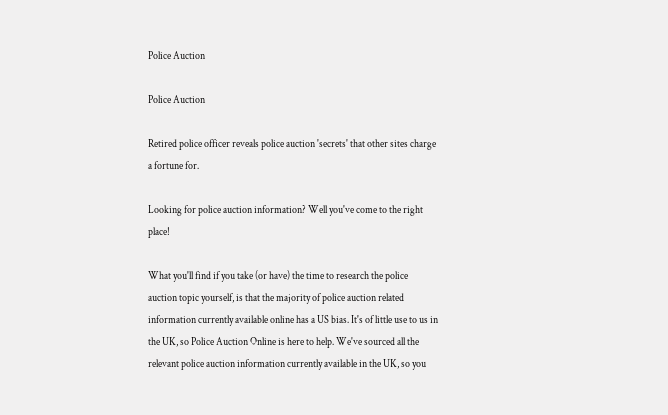Police Auction

Police Auction

Retired police officer reveals police auction 'secrets' that other sites charge a fortune for.

Looking for police auction information? Well you've come to the right place!

What you'll find if you take (or have) the time to research the police auction topic yourself, is that the majority of police auction related information currently available online has a US bias. It's of little use to us in the UK, so Police Auction Online is here to help. We've sourced all the relevant police auction information currently available in the UK, so you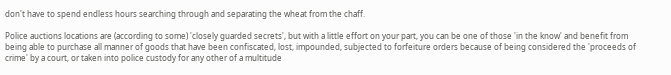don't have to spend endless hours searching through and separating the wheat from the chaff.

Police auctions locations are (according to some) 'closely guarded secrets', but with a little effort on your part, you can be one of those 'in the know' and benefit from being able to purchase all manner of goods that have been confiscated, lost, impounded, subjected to forfeiture orders because of being considered the 'proceeds of crime' by a court, or taken into police custody for any other of a multitude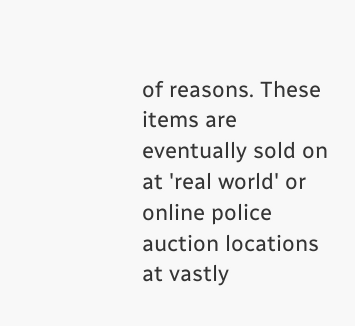of reasons. These items are eventually sold on at 'real world' or online police auction locations at vastly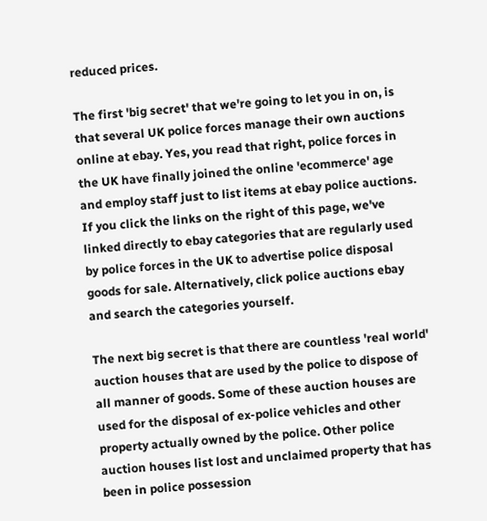reduced prices.

The first 'big secret' that we're going to let you in on, is that several UK police forces manage their own auctions online at ebay. Yes, you read that right, police forces in the UK have finally joined the online 'ecommerce' age and employ staff just to list items at ebay police auctions. If you click the links on the right of this page, we've linked directly to ebay categories that are regularly used by police forces in the UK to advertise police disposal goods for sale. Alternatively, click police auctions ebay and search the categories yourself.

The next big secret is that there are countless 'real world' auction houses that are used by the police to dispose of all manner of goods. Some of these auction houses are used for the disposal of ex-police vehicles and other property actually owned by the police. Other police auction houses list lost and unclaimed property that has been in police possession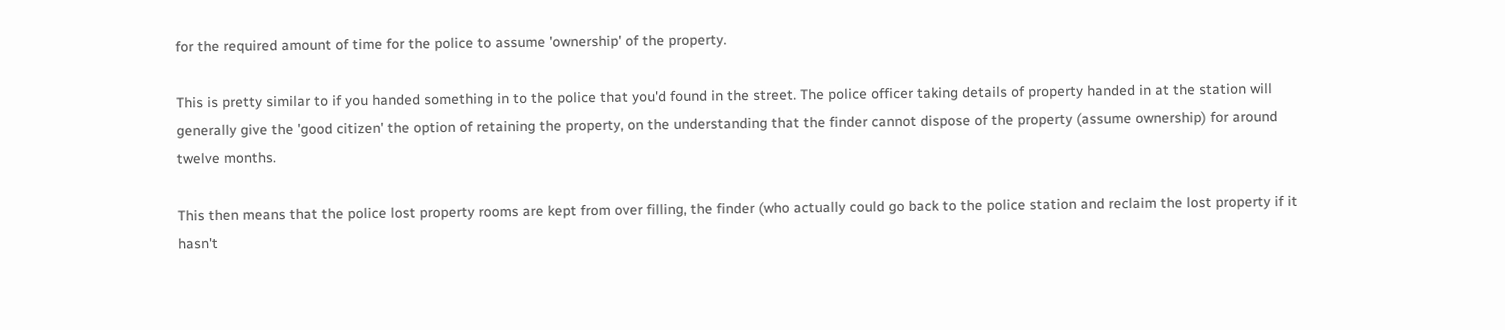for the required amount of time for the police to assume 'ownership' of the property.

This is pretty similar to if you handed something in to the police that you'd found in the street. The police officer taking details of property handed in at the station will generally give the 'good citizen' the option of retaining the property, on the understanding that the finder cannot dispose of the property (assume ownership) for around twelve months.

This then means that the police lost property rooms are kept from over filling, the finder (who actually could go back to the police station and reclaim the lost property if it hasn't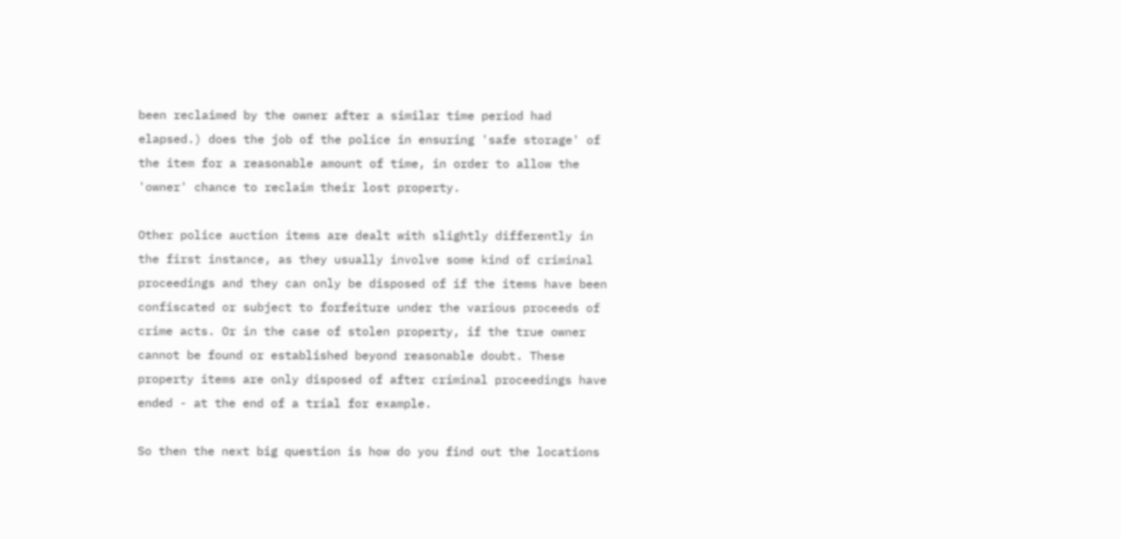been reclaimed by the owner after a similar time period had elapsed.) does the job of the police in ensuring 'safe storage' of the item for a reasonable amount of time, in order to allow the 'owner' chance to reclaim their lost property.

Other police auction items are dealt with slightly differently in the first instance, as they usually involve some kind of criminal proceedings and they can only be disposed of if the items have been confiscated or subject to forfeiture under the various proceeds of crime acts. Or in the case of stolen property, if the true owner cannot be found or established beyond reasonable doubt. These property items are only disposed of after criminal proceedings have ended - at the end of a trial for example.

So then the next big question is how do you find out the locations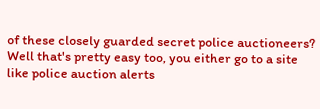of these closely guarded secret police auctioneers? Well that's pretty easy too, you either go to a site like police auction alerts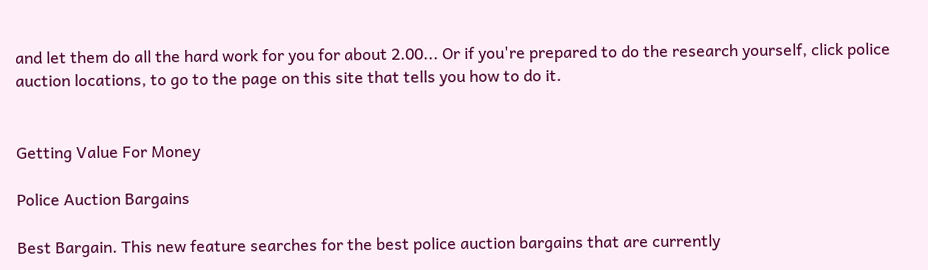and let them do all the hard work for you for about 2.00... Or if you're prepared to do the research yourself, click police auction locations, to go to the page on this site that tells you how to do it.


Getting Value For Money

Police Auction Bargains

Best Bargain. This new feature searches for the best police auction bargains that are currently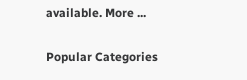available. More ...

Popular Categories